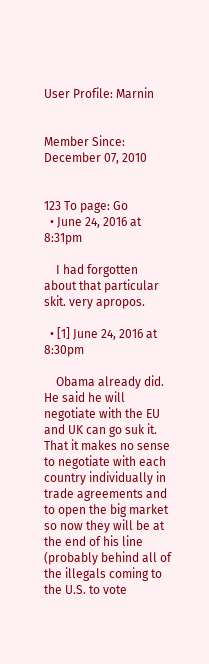User Profile: Marnin


Member Since: December 07, 2010


123 To page: Go
  • June 24, 2016 at 8:31pm

    I had forgotten about that particular skit. very apropos.

  • [1] June 24, 2016 at 8:30pm

    Obama already did. He said he will negotiate with the EU and UK can go suk it. That it makes no sense to negotiate with each country individually in trade agreements and to open the big market so now they will be at the end of his line (probably behind all of the illegals coming to the U.S. to vote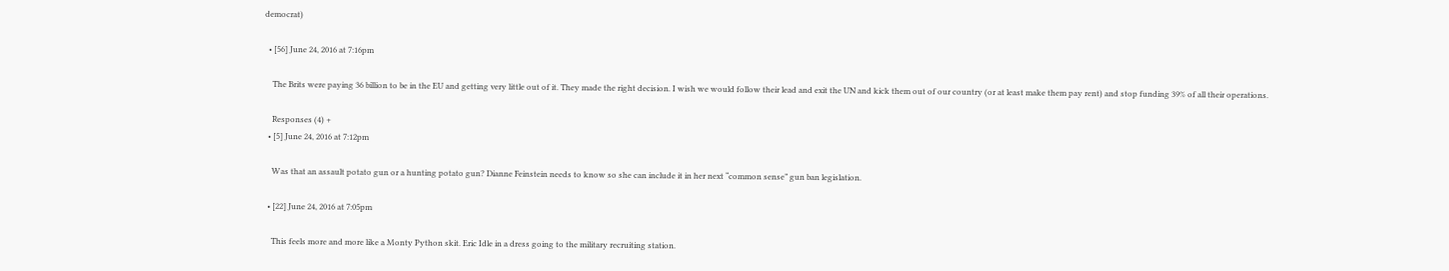democrat)

  • [56] June 24, 2016 at 7:16pm

    The Brits were paying 36 billion to be in the EU and getting very little out of it. They made the right decision. I wish we would follow their lead and exit the UN and kick them out of our country (or at least make them pay rent) and stop funding 39% of all their operations.

    Responses (4) +
  • [5] June 24, 2016 at 7:12pm

    Was that an assault potato gun or a hunting potato gun? Dianne Feinstein needs to know so she can include it in her next “common sense” gun ban legislation.

  • [22] June 24, 2016 at 7:05pm

    This feels more and more like a Monty Python skit. Eric Idle in a dress going to the military recruiting station.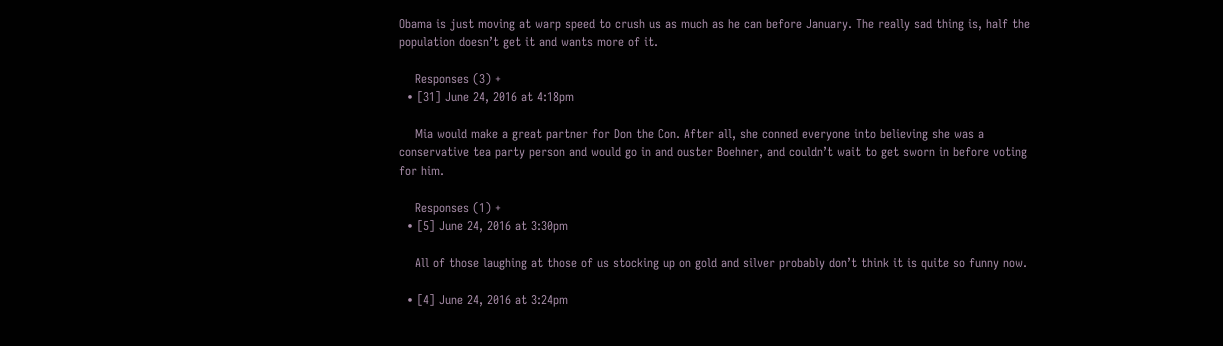Obama is just moving at warp speed to crush us as much as he can before January. The really sad thing is, half the population doesn’t get it and wants more of it.

    Responses (3) +
  • [31] June 24, 2016 at 4:18pm

    Mia would make a great partner for Don the Con. After all, she conned everyone into believing she was a conservative tea party person and would go in and ouster Boehner, and couldn’t wait to get sworn in before voting for him.

    Responses (1) +
  • [5] June 24, 2016 at 3:30pm

    All of those laughing at those of us stocking up on gold and silver probably don’t think it is quite so funny now.

  • [4] June 24, 2016 at 3:24pm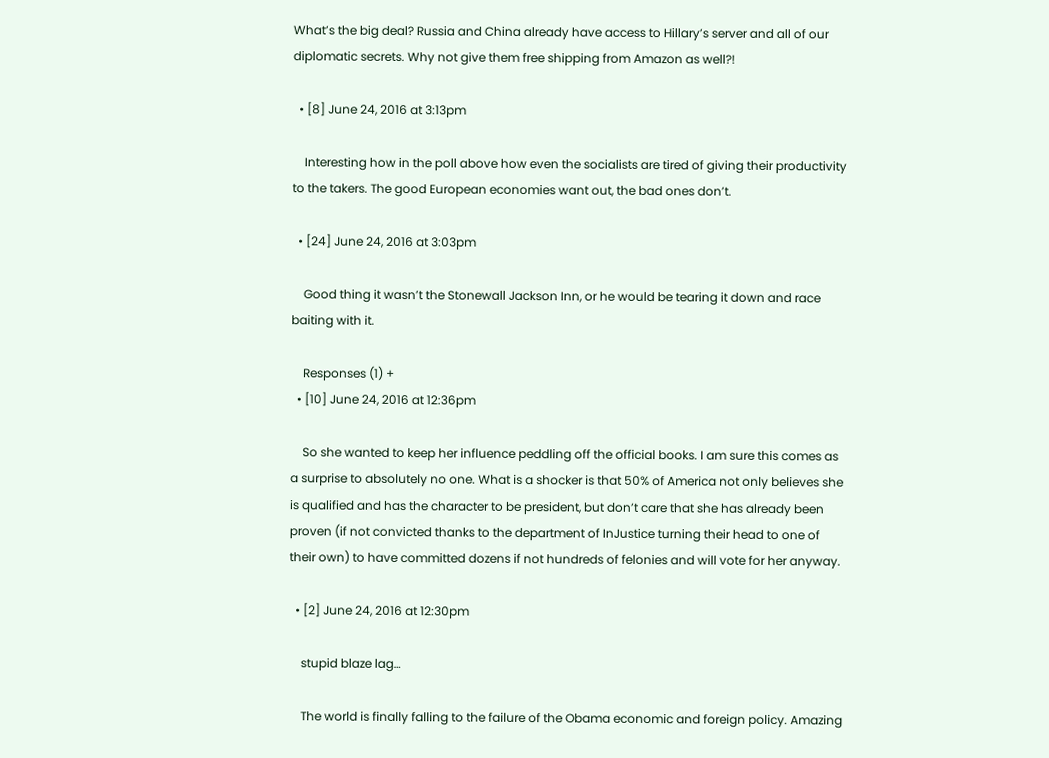What’s the big deal? Russia and China already have access to Hillary’s server and all of our diplomatic secrets. Why not give them free shipping from Amazon as well?!

  • [8] June 24, 2016 at 3:13pm

    Interesting how in the poll above how even the socialists are tired of giving their productivity to the takers. The good European economies want out, the bad ones don’t.

  • [24] June 24, 2016 at 3:03pm

    Good thing it wasn’t the Stonewall Jackson Inn, or he would be tearing it down and race baiting with it.

    Responses (1) +
  • [10] June 24, 2016 at 12:36pm

    So she wanted to keep her influence peddling off the official books. I am sure this comes as a surprise to absolutely no one. What is a shocker is that 50% of America not only believes she is qualified and has the character to be president, but don’t care that she has already been proven (if not convicted thanks to the department of InJustice turning their head to one of their own) to have committed dozens if not hundreds of felonies and will vote for her anyway.

  • [2] June 24, 2016 at 12:30pm

    stupid blaze lag…

    The world is finally falling to the failure of the Obama economic and foreign policy. Amazing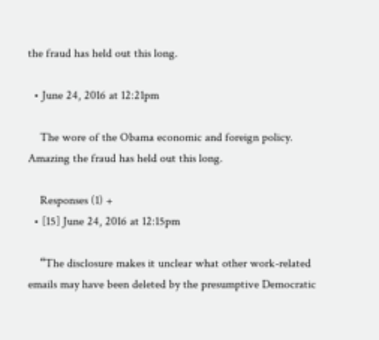the fraud has held out this long.

  • June 24, 2016 at 12:21pm

    The wore of the Obama economic and foreign policy. Amazing the fraud has held out this long.

    Responses (1) +
  • [15] June 24, 2016 at 12:15pm

    “The disclosure makes it unclear what other work-related emails may have been deleted by the presumptive Democratic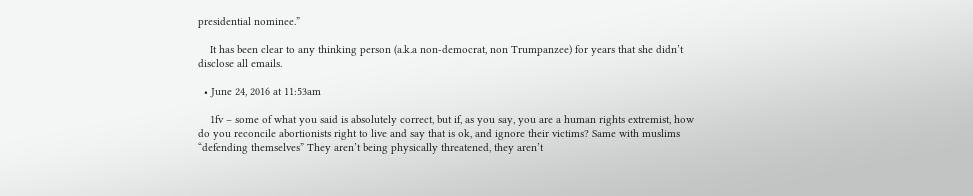presidential nominee.”

    It has been clear to any thinking person (a.k.a non-democrat, non Trumpanzee) for years that she didn’t disclose all emails.

  • June 24, 2016 at 11:53am

    1fv – some of what you said is absolutely correct, but if, as you say, you are a human rights extremist, how do you reconcile abortionists right to live and say that is ok, and ignore their victims? Same with muslims “defending themselves” They aren’t being physically threatened, they aren’t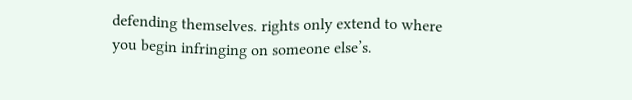defending themselves. rights only extend to where you begin infringing on someone else’s.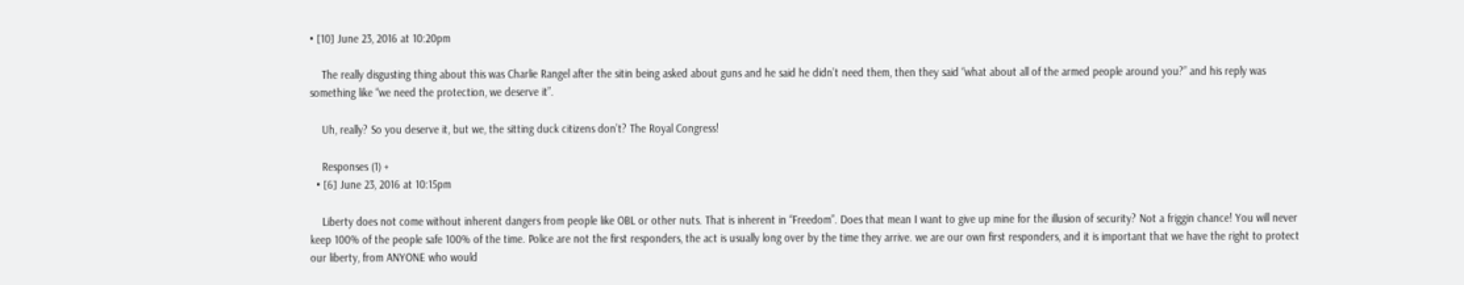• [10] June 23, 2016 at 10:20pm

    The really disgusting thing about this was Charlie Rangel after the sitin being asked about guns and he said he didn’t need them, then they said “what about all of the armed people around you?” and his reply was something like “we need the protection, we deserve it”.

    Uh, really? So you deserve it, but we, the sitting duck citizens don’t? The Royal Congress!

    Responses (1) +
  • [6] June 23, 2016 at 10:15pm

    Liberty does not come without inherent dangers from people like OBL or other nuts. That is inherent in “Freedom”. Does that mean I want to give up mine for the illusion of security? Not a friggin chance! You will never keep 100% of the people safe 100% of the time. Police are not the first responders, the act is usually long over by the time they arrive. we are our own first responders, and it is important that we have the right to protect our liberty, from ANYONE who would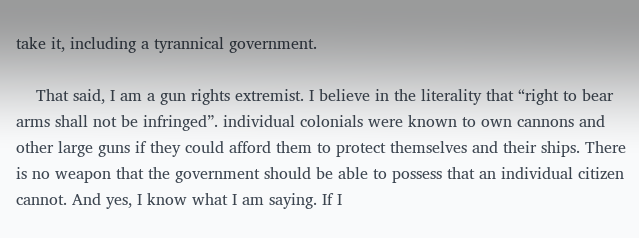take it, including a tyrannical government.

    That said, I am a gun rights extremist. I believe in the literality that “right to bear arms shall not be infringed”. individual colonials were known to own cannons and other large guns if they could afford them to protect themselves and their ships. There is no weapon that the government should be able to possess that an individual citizen cannot. And yes, I know what I am saying. If I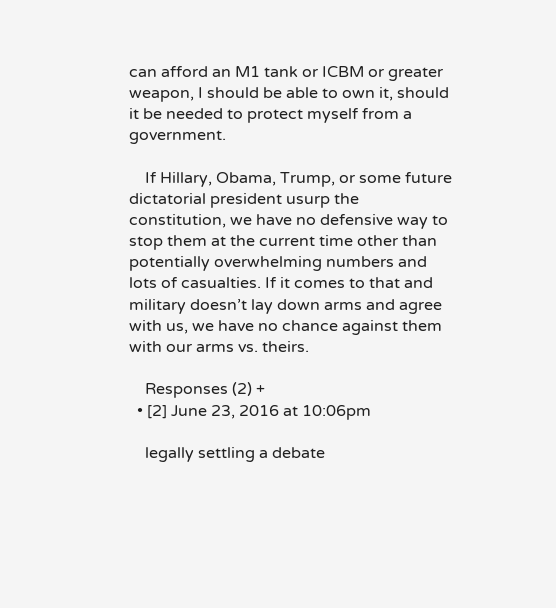can afford an M1 tank or ICBM or greater weapon, I should be able to own it, should it be needed to protect myself from a government.

    If Hillary, Obama, Trump, or some future dictatorial president usurp the constitution, we have no defensive way to stop them at the current time other than potentially overwhelming numbers and lots of casualties. If it comes to that and military doesn’t lay down arms and agree with us, we have no chance against them with our arms vs. theirs.

    Responses (2) +
  • [2] June 23, 2016 at 10:06pm

    legally settling a debate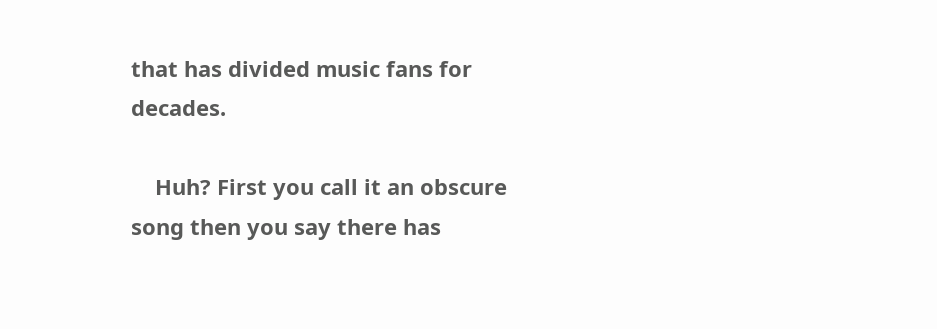that has divided music fans for decades.

    Huh? First you call it an obscure song then you say there has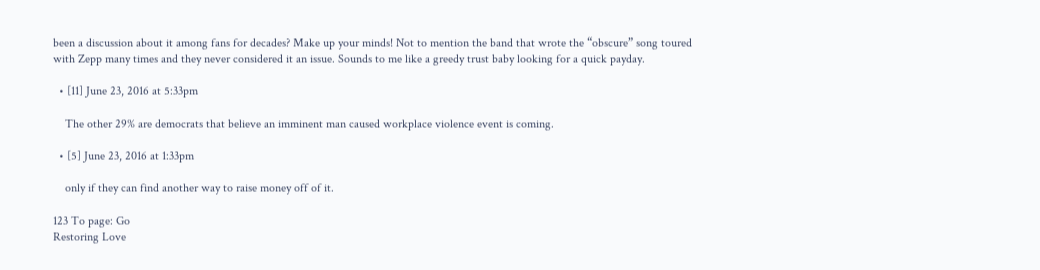been a discussion about it among fans for decades? Make up your minds! Not to mention the band that wrote the “obscure” song toured with Zepp many times and they never considered it an issue. Sounds to me like a greedy trust baby looking for a quick payday.

  • [11] June 23, 2016 at 5:33pm

    The other 29% are democrats that believe an imminent man caused workplace violence event is coming.

  • [5] June 23, 2016 at 1:33pm

    only if they can find another way to raise money off of it.

123 To page: Go
Restoring Love